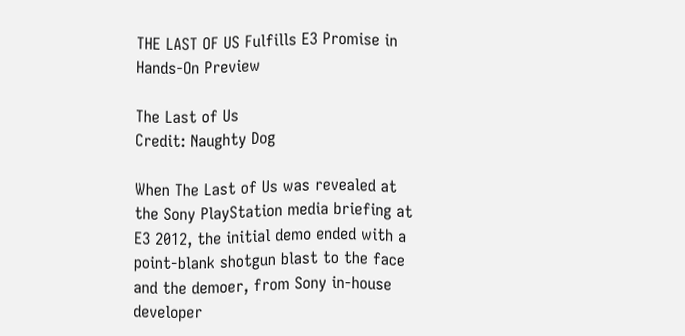THE LAST OF US Fulfills E3 Promise in Hands-On Preview

The Last of Us
Credit: Naughty Dog

When The Last of Us was revealed at the Sony PlayStation media briefing at E3 2012, the initial demo ended with a point-blank shotgun blast to the face and the demoer, from Sony in-house developer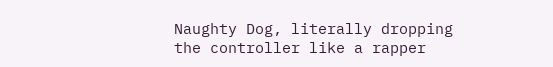Naughty Dog, literally dropping the controller like a rapper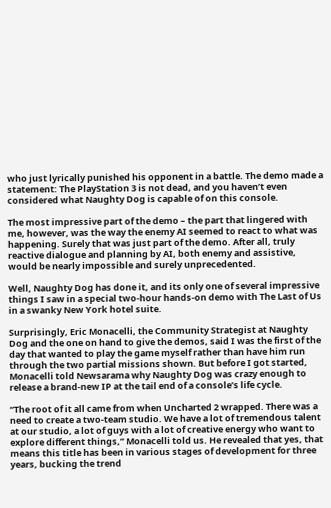who just lyrically punished his opponent in a battle. The demo made a statement: The PlayStation 3 is not dead, and you haven’t even considered what Naughty Dog is capable of on this console.

The most impressive part of the demo – the part that lingered with me, however, was the way the enemy AI seemed to react to what was happening. Surely that was just part of the demo. After all, truly reactive dialogue and planning by AI, both enemy and assistive, would be nearly impossible and surely unprecedented.

Well, Naughty Dog has done it, and its only one of several impressive things I saw in a special two-hour hands-on demo with The Last of Us in a swanky New York hotel suite.

Surprisingly, Eric Monacelli, the Community Strategist at Naughty Dog and the one on hand to give the demos, said I was the first of the day that wanted to play the game myself rather than have him run through the two partial missions shown. But before I got started, Monacelli told Newsarama why Naughty Dog was crazy enough to release a brand-new IP at the tail end of a console’s life cycle.

“The root of it all came from when Uncharted 2 wrapped. There was a need to create a two-team studio. We have a lot of tremendous talent at our studio, a lot of guys with a lot of creative energy who want to explore different things,” Monacelli told us. He revealed that yes, that means this title has been in various stages of development for three years, bucking the trend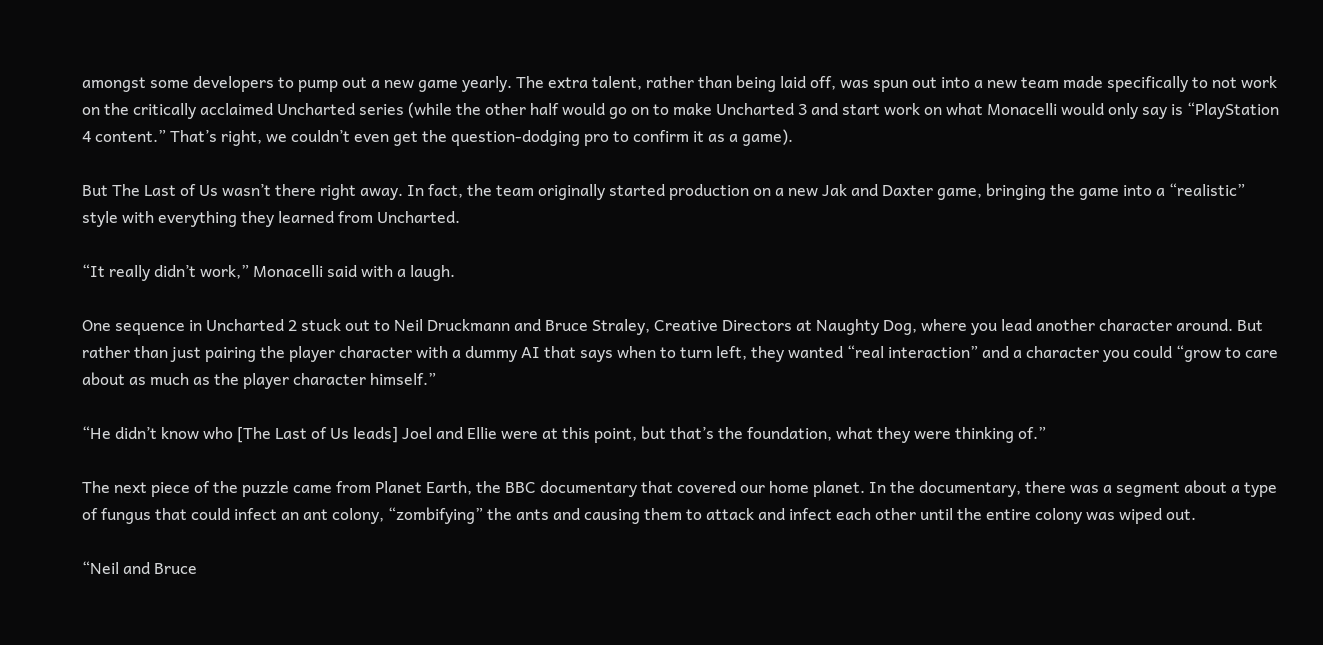amongst some developers to pump out a new game yearly. The extra talent, rather than being laid off, was spun out into a new team made specifically to not work on the critically acclaimed Uncharted series (while the other half would go on to make Uncharted 3 and start work on what Monacelli would only say is “PlayStation 4 content.” That’s right, we couldn’t even get the question-dodging pro to confirm it as a game).

But The Last of Us wasn’t there right away. In fact, the team originally started production on a new Jak and Daxter game, bringing the game into a “realistic” style with everything they learned from Uncharted.

“It really didn’t work,” Monacelli said with a laugh.

One sequence in Uncharted 2 stuck out to Neil Druckmann and Bruce Straley, Creative Directors at Naughty Dog, where you lead another character around. But rather than just pairing the player character with a dummy AI that says when to turn left, they wanted “real interaction” and a character you could “grow to care about as much as the player character himself.”

“He didn’t know who [The Last of Us leads] Joel and Ellie were at this point, but that’s the foundation, what they were thinking of.”

The next piece of the puzzle came from Planet Earth, the BBC documentary that covered our home planet. In the documentary, there was a segment about a type of fungus that could infect an ant colony, “zombifying” the ants and causing them to attack and infect each other until the entire colony was wiped out.

“Neil and Bruce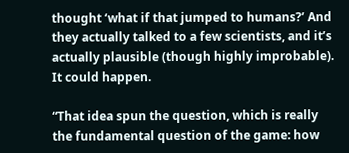thought ‘what if that jumped to humans?’ And they actually talked to a few scientists, and it’s actually plausible (though highly improbable). It could happen.

“That idea spun the question, which is really the fundamental question of the game: how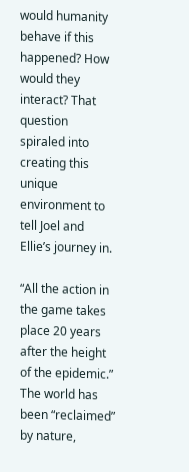would humanity behave if this happened? How would they interact? That question spiraled into creating this unique environment to tell Joel and Ellie’s journey in.

“All the action in the game takes place 20 years after the height of the epidemic.” The world has been “reclaimed” by nature,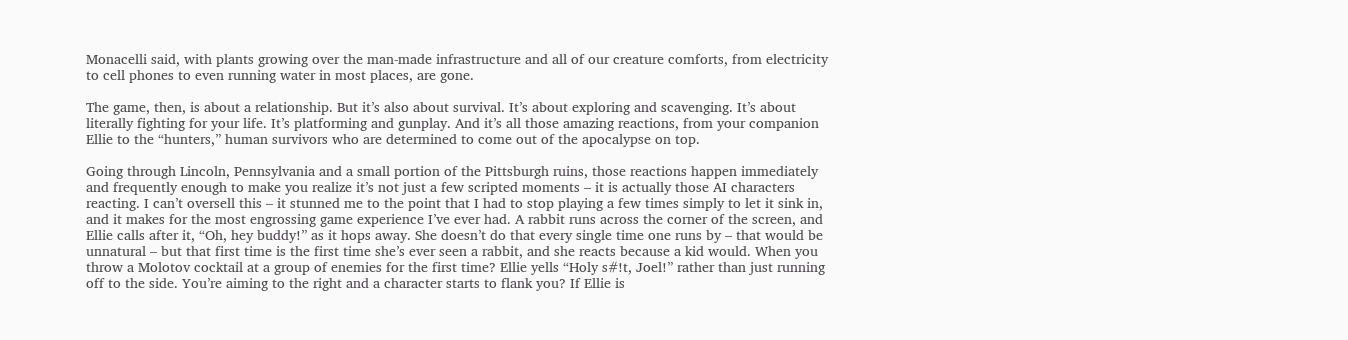Monacelli said, with plants growing over the man-made infrastructure and all of our creature comforts, from electricity to cell phones to even running water in most places, are gone.

The game, then, is about a relationship. But it’s also about survival. It’s about exploring and scavenging. It’s about literally fighting for your life. It’s platforming and gunplay. And it’s all those amazing reactions, from your companion Ellie to the “hunters,” human survivors who are determined to come out of the apocalypse on top.

Going through Lincoln, Pennsylvania and a small portion of the Pittsburgh ruins, those reactions happen immediately and frequently enough to make you realize it’s not just a few scripted moments – it is actually those AI characters reacting. I can’t oversell this – it stunned me to the point that I had to stop playing a few times simply to let it sink in, and it makes for the most engrossing game experience I’ve ever had. A rabbit runs across the corner of the screen, and Ellie calls after it, “Oh, hey buddy!” as it hops away. She doesn’t do that every single time one runs by – that would be unnatural – but that first time is the first time she’s ever seen a rabbit, and she reacts because a kid would. When you throw a Molotov cocktail at a group of enemies for the first time? Ellie yells “Holy s#!t, Joel!” rather than just running off to the side. You’re aiming to the right and a character starts to flank you? If Ellie is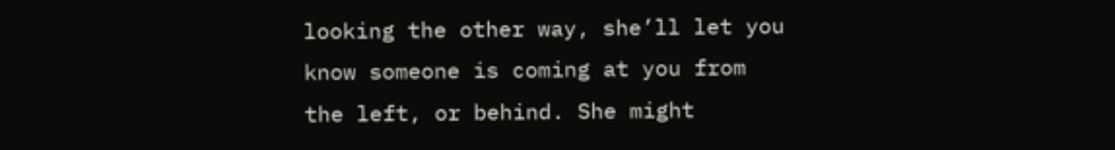looking the other way, she’ll let you know someone is coming at you from the left, or behind. She might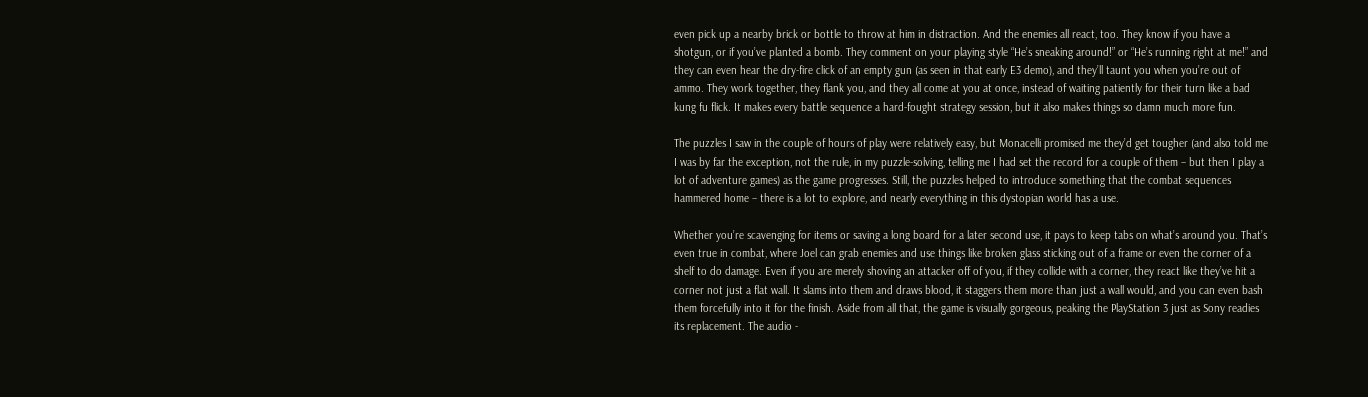even pick up a nearby brick or bottle to throw at him in distraction. And the enemies all react, too. They know if you have a shotgun, or if you’ve planted a bomb. They comment on your playing style “He’s sneaking around!” or “He’s running right at me!” and they can even hear the dry-fire click of an empty gun (as seen in that early E3 demo), and they’ll taunt you when you’re out of ammo. They work together, they flank you, and they all come at you at once, instead of waiting patiently for their turn like a bad kung fu flick. It makes every battle sequence a hard-fought strategy session, but it also makes things so damn much more fun.

The puzzles I saw in the couple of hours of play were relatively easy, but Monacelli promised me they’d get tougher (and also told me I was by far the exception, not the rule, in my puzzle-solving, telling me I had set the record for a couple of them – but then I play a lot of adventure games) as the game progresses. Still, the puzzles helped to introduce something that the combat sequences hammered home – there is a lot to explore, and nearly everything in this dystopian world has a use.

Whether you’re scavenging for items or saving a long board for a later second use, it pays to keep tabs on what’s around you. That’s even true in combat, where Joel can grab enemies and use things like broken glass sticking out of a frame or even the corner of a shelf to do damage. Even if you are merely shoving an attacker off of you, if they collide with a corner, they react like they’ve hit a corner not just a flat wall. It slams into them and draws blood, it staggers them more than just a wall would, and you can even bash them forcefully into it for the finish. Aside from all that, the game is visually gorgeous, peaking the PlayStation 3 just as Sony readies its replacement. The audio -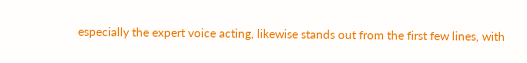especially the expert voice acting, likewise stands out from the first few lines, with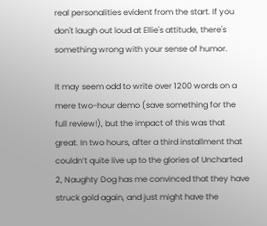real personalities evident from the start. If you don't laugh out loud at Ellie's attitude, there's something wrong with your sense of humor.

It may seem odd to write over 1200 words on a mere two-hour demo (save something for the full review!), but the impact of this was that great. In two hours, after a third installment that couldn’t quite live up to the glories of Uncharted 2, Naughty Dog has me convinced that they have struck gold again, and just might have the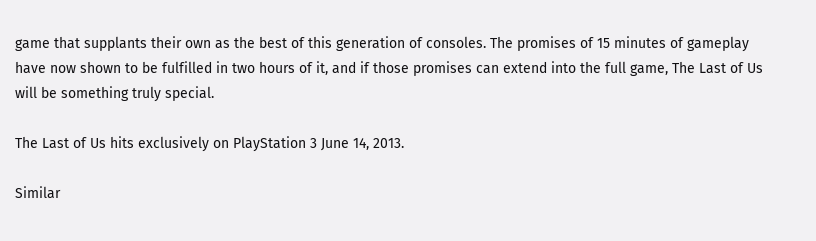game that supplants their own as the best of this generation of consoles. The promises of 15 minutes of gameplay have now shown to be fulfilled in two hours of it, and if those promises can extend into the full game, The Last of Us will be something truly special.

The Last of Us hits exclusively on PlayStation 3 June 14, 2013.

Similar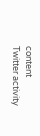content
Twitter activity